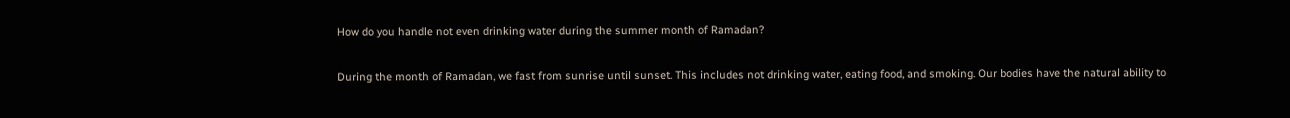How do you handle not even drinking water during the summer month of Ramadan?

During the month of Ramadan, we fast from sunrise until sunset. This includes not drinking water, eating food, and smoking. Our bodies have the natural ability to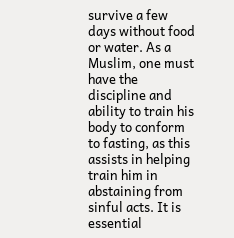survive a few days without food or water. As a Muslim, one must have the discipline and ability to train his body to conform to fasting, as this assists in helping train him in abstaining from sinful acts. It is essential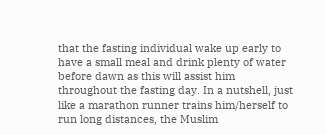that the fasting individual wake up early to have a small meal and drink plenty of water before dawn as this will assist him throughout the fasting day. In a nutshell, just like a marathon runner trains him/herself to run long distances, the Muslim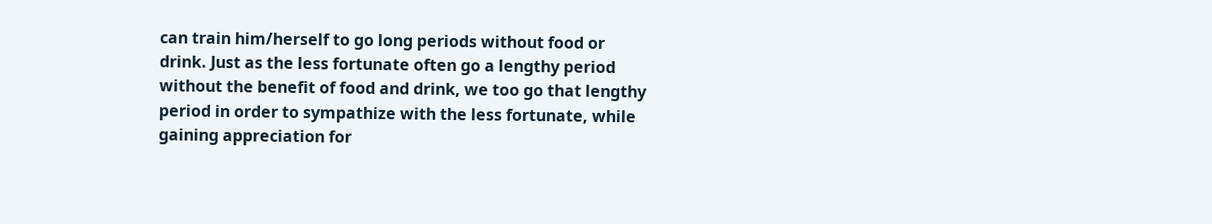can train him/herself to go long periods without food or drink. Just as the less fortunate often go a lengthy period without the benefit of food and drink, we too go that lengthy period in order to sympathize with the less fortunate, while gaining appreciation for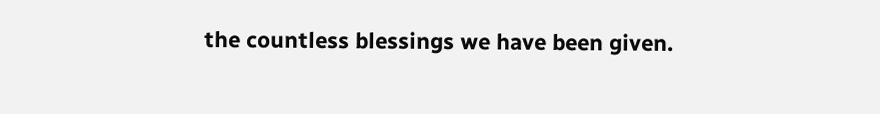the countless blessings we have been given.